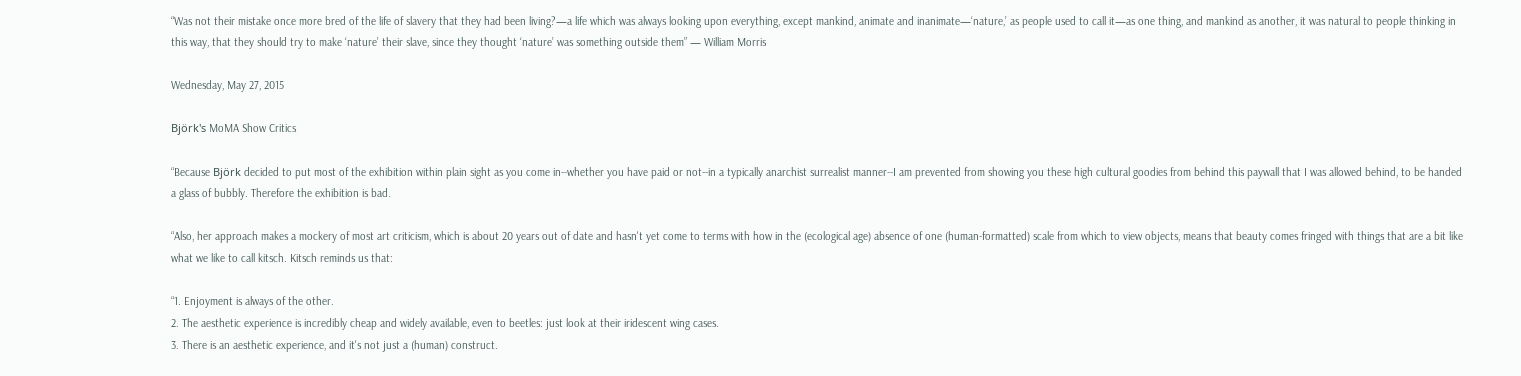“Was not their mistake once more bred of the life of slavery that they had been living?—a life which was always looking upon everything, except mankind, animate and inanimate—‘nature,’ as people used to call it—as one thing, and mankind as another, it was natural to people thinking in this way, that they should try to make ‘nature’ their slave, since they thought ‘nature’ was something outside them” — William Morris

Wednesday, May 27, 2015

Björk's MoMA Show Critics

“Because Björk decided to put most of the exhibition within plain sight as you come in--whether you have paid or not--in a typically anarchist surrealist manner--I am prevented from showing you these high cultural goodies from behind this paywall that I was allowed behind, to be handed a glass of bubbly. Therefore the exhibition is bad.

“Also, her approach makes a mockery of most art criticism, which is about 20 years out of date and hasn't yet come to terms with how in the (ecological age) absence of one (human-formatted) scale from which to view objects, means that beauty comes fringed with things that are a bit like what we like to call kitsch. Kitsch reminds us that:

“1. Enjoyment is always of the other.
2. The aesthetic experience is incredibly cheap and widely available, even to beetles: just look at their iridescent wing cases.
3. There is an aesthetic experience, and it's not just a (human) construct.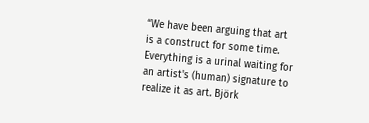“We have been arguing that art is a construct for some time. Everything is a urinal waiting for an artist's (human) signature to realize it as art. Björk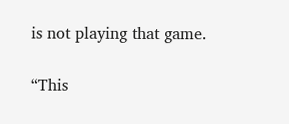is not playing that game.

“This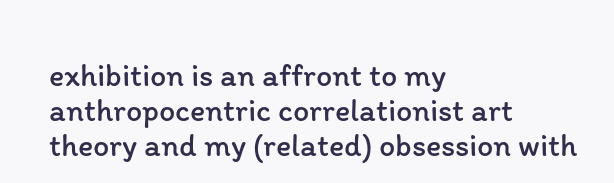exhibition is an affront to my anthropocentric correlationist art theory and my (related) obsession with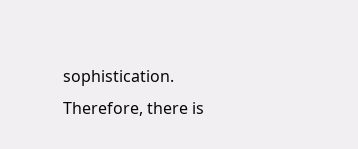sophistication. Therefore, there is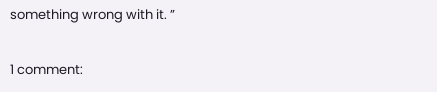something wrong with it. ”

1 comment: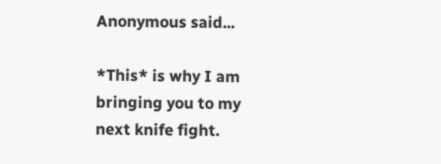Anonymous said...

*This* is why I am bringing you to my next knife fight.